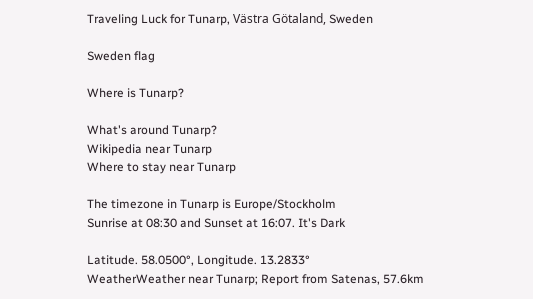Traveling Luck for Tunarp, Västra Götaland, Sweden

Sweden flag

Where is Tunarp?

What's around Tunarp?
Wikipedia near Tunarp
Where to stay near Tunarp

The timezone in Tunarp is Europe/Stockholm
Sunrise at 08:30 and Sunset at 16:07. It's Dark

Latitude. 58.0500°, Longitude. 13.2833°
WeatherWeather near Tunarp; Report from Satenas, 57.6km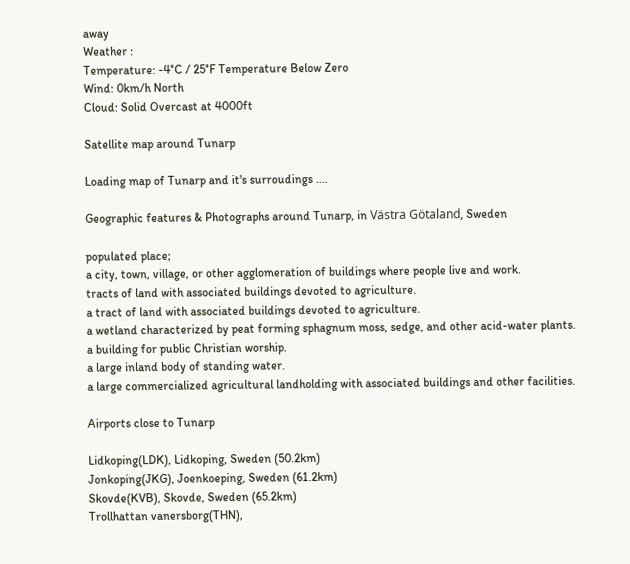away
Weather :
Temperature: -4°C / 25°F Temperature Below Zero
Wind: 0km/h North
Cloud: Solid Overcast at 4000ft

Satellite map around Tunarp

Loading map of Tunarp and it's surroudings ....

Geographic features & Photographs around Tunarp, in Västra Götaland, Sweden

populated place;
a city, town, village, or other agglomeration of buildings where people live and work.
tracts of land with associated buildings devoted to agriculture.
a tract of land with associated buildings devoted to agriculture.
a wetland characterized by peat forming sphagnum moss, sedge, and other acid-water plants.
a building for public Christian worship.
a large inland body of standing water.
a large commercialized agricultural landholding with associated buildings and other facilities.

Airports close to Tunarp

Lidkoping(LDK), Lidkoping, Sweden (50.2km)
Jonkoping(JKG), Joenkoeping, Sweden (61.2km)
Skovde(KVB), Skovde, Sweden (65.2km)
Trollhattan vanersborg(THN),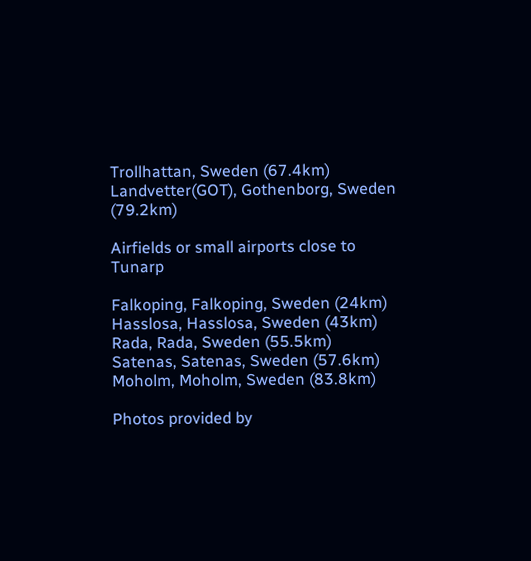Trollhattan, Sweden (67.4km)
Landvetter(GOT), Gothenborg, Sweden (79.2km)

Airfields or small airports close to Tunarp

Falkoping, Falkoping, Sweden (24km)
Hasslosa, Hasslosa, Sweden (43km)
Rada, Rada, Sweden (55.5km)
Satenas, Satenas, Sweden (57.6km)
Moholm, Moholm, Sweden (83.8km)

Photos provided by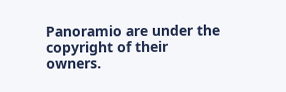Panoramio are under the copyright of their owners.